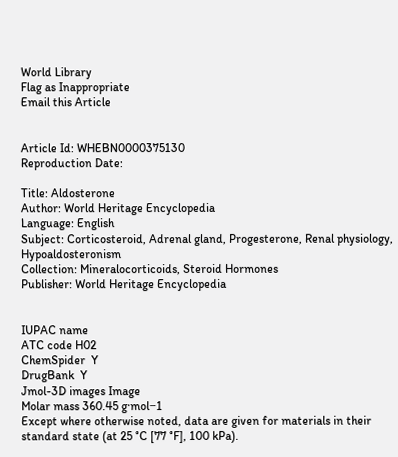World Library
Flag as Inappropriate
Email this Article


Article Id: WHEBN0000375130
Reproduction Date:

Title: Aldosterone
Author: World Heritage Encyclopedia
Language: English
Subject: Corticosteroid, Adrenal gland, Progesterone, Renal physiology, Hypoaldosteronism
Collection: Mineralocorticoids, Steroid Hormones
Publisher: World Heritage Encyclopedia


IUPAC name
ATC code H02
ChemSpider  Y
DrugBank  Y
Jmol-3D images Image
Molar mass 360.45 g·mol−1
Except where otherwise noted, data are given for materials in their standard state (at 25 °C [77 °F], 100 kPa).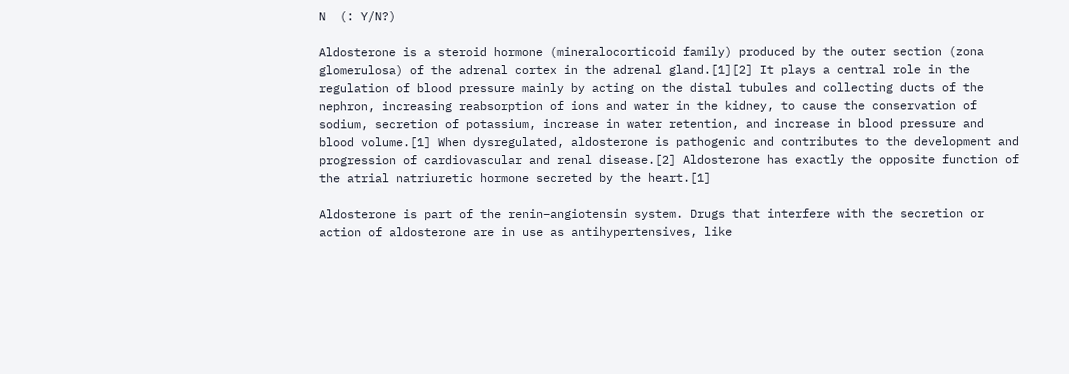N  (: Y/N?)

Aldosterone is a steroid hormone (mineralocorticoid family) produced by the outer section (zona glomerulosa) of the adrenal cortex in the adrenal gland.[1][2] It plays a central role in the regulation of blood pressure mainly by acting on the distal tubules and collecting ducts of the nephron, increasing reabsorption of ions and water in the kidney, to cause the conservation of sodium, secretion of potassium, increase in water retention, and increase in blood pressure and blood volume.[1] When dysregulated, aldosterone is pathogenic and contributes to the development and progression of cardiovascular and renal disease.[2] Aldosterone has exactly the opposite function of the atrial natriuretic hormone secreted by the heart.[1]

Aldosterone is part of the renin–angiotensin system. Drugs that interfere with the secretion or action of aldosterone are in use as antihypertensives, like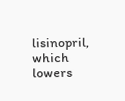lisinopril, which lowers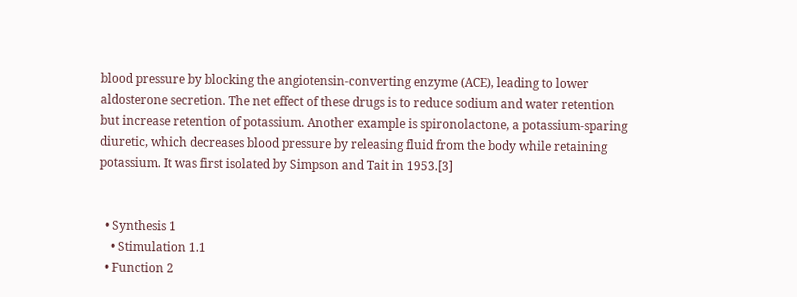blood pressure by blocking the angiotensin-converting enzyme (ACE), leading to lower aldosterone secretion. The net effect of these drugs is to reduce sodium and water retention but increase retention of potassium. Another example is spironolactone, a potassium-sparing diuretic, which decreases blood pressure by releasing fluid from the body while retaining potassium. It was first isolated by Simpson and Tait in 1953.[3]


  • Synthesis 1
    • Stimulation 1.1
  • Function 2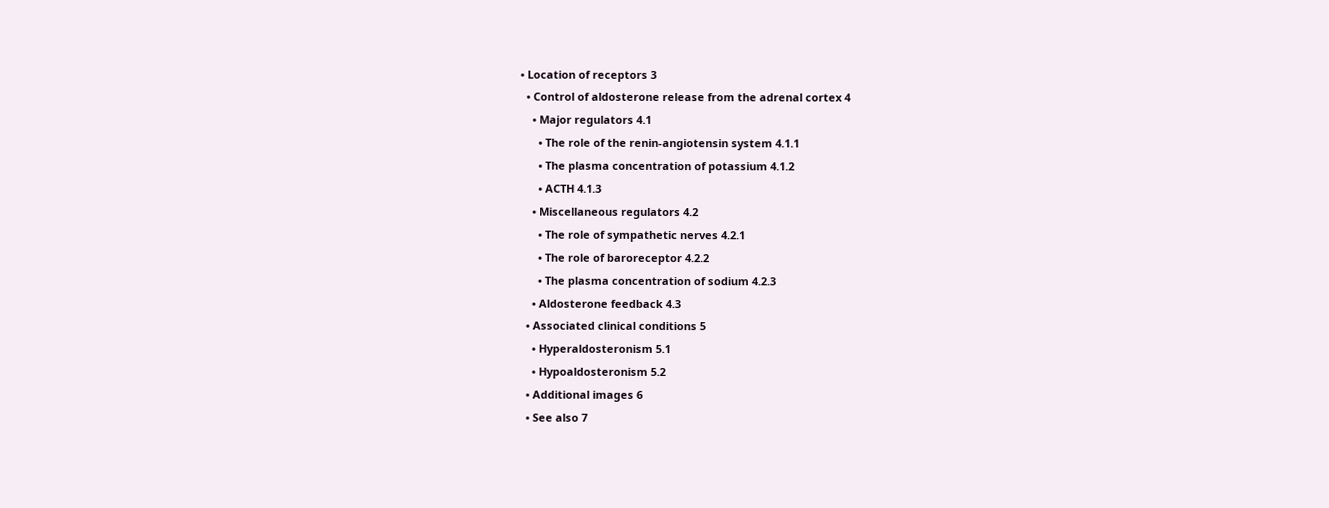• Location of receptors 3
  • Control of aldosterone release from the adrenal cortex 4
    • Major regulators 4.1
      • The role of the renin-angiotensin system 4.1.1
      • The plasma concentration of potassium 4.1.2
      • ACTH 4.1.3
    • Miscellaneous regulators 4.2
      • The role of sympathetic nerves 4.2.1
      • The role of baroreceptor 4.2.2
      • The plasma concentration of sodium 4.2.3
    • Aldosterone feedback 4.3
  • Associated clinical conditions 5
    • Hyperaldosteronism 5.1
    • Hypoaldosteronism 5.2
  • Additional images 6
  • See also 7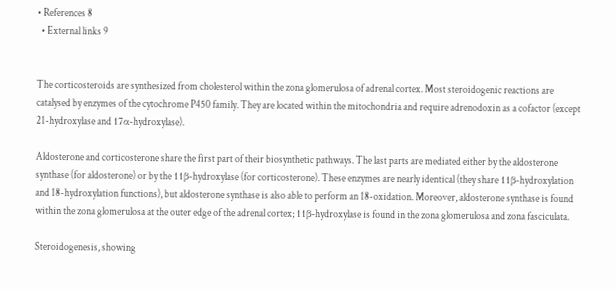• References 8
  • External links 9


The corticosteroids are synthesized from cholesterol within the zona glomerulosa of adrenal cortex. Most steroidogenic reactions are catalysed by enzymes of the cytochrome P450 family. They are located within the mitochondria and require adrenodoxin as a cofactor (except 21-hydroxylase and 17α-hydroxylase).

Aldosterone and corticosterone share the first part of their biosynthetic pathways. The last parts are mediated either by the aldosterone synthase (for aldosterone) or by the 11β-hydroxylase (for corticosterone). These enzymes are nearly identical (they share 11β-hydroxylation and 18-hydroxylation functions), but aldosterone synthase is also able to perform an 18-oxidation. Moreover, aldosterone synthase is found within the zona glomerulosa at the outer edge of the adrenal cortex; 11β-hydroxylase is found in the zona glomerulosa and zona fasciculata.

Steroidogenesis, showing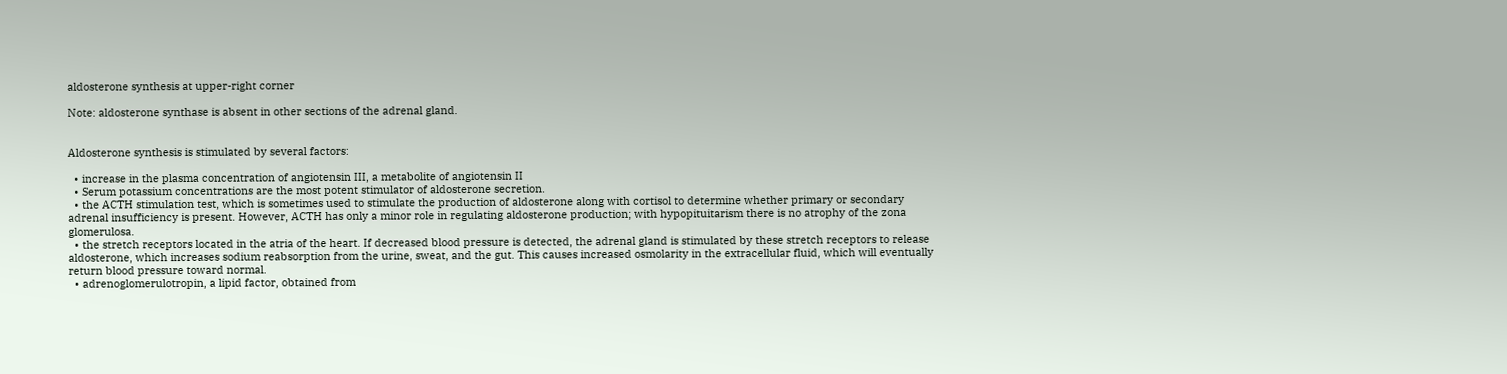aldosterone synthesis at upper-right corner

Note: aldosterone synthase is absent in other sections of the adrenal gland.


Aldosterone synthesis is stimulated by several factors:

  • increase in the plasma concentration of angiotensin III, a metabolite of angiotensin II
  • Serum potassium concentrations are the most potent stimulator of aldosterone secretion.
  • the ACTH stimulation test, which is sometimes used to stimulate the production of aldosterone along with cortisol to determine whether primary or secondary adrenal insufficiency is present. However, ACTH has only a minor role in regulating aldosterone production; with hypopituitarism there is no atrophy of the zona glomerulosa.
  • the stretch receptors located in the atria of the heart. If decreased blood pressure is detected, the adrenal gland is stimulated by these stretch receptors to release aldosterone, which increases sodium reabsorption from the urine, sweat, and the gut. This causes increased osmolarity in the extracellular fluid, which will eventually return blood pressure toward normal.
  • adrenoglomerulotropin, a lipid factor, obtained from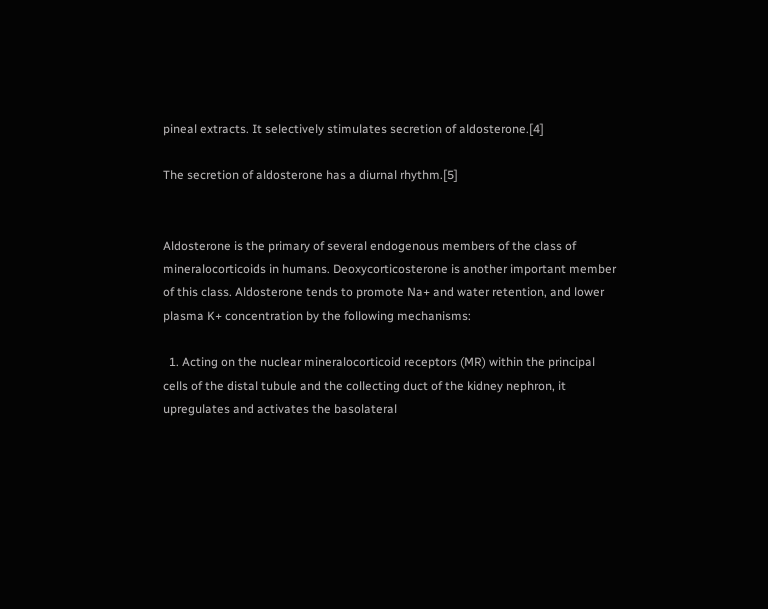pineal extracts. It selectively stimulates secretion of aldosterone.[4]

The secretion of aldosterone has a diurnal rhythm.[5]


Aldosterone is the primary of several endogenous members of the class of mineralocorticoids in humans. Deoxycorticosterone is another important member of this class. Aldosterone tends to promote Na+ and water retention, and lower plasma K+ concentration by the following mechanisms:

  1. Acting on the nuclear mineralocorticoid receptors (MR) within the principal cells of the distal tubule and the collecting duct of the kidney nephron, it upregulates and activates the basolateral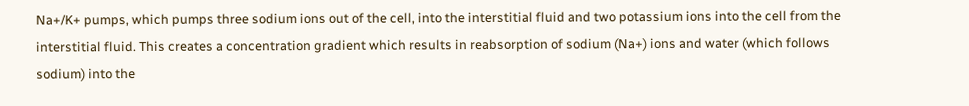Na+/K+ pumps, which pumps three sodium ions out of the cell, into the interstitial fluid and two potassium ions into the cell from the interstitial fluid. This creates a concentration gradient which results in reabsorption of sodium (Na+) ions and water (which follows sodium) into the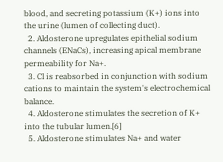blood, and secreting potassium (K+) ions into the urine (lumen of collecting duct).
  2. Aldosterone upregulates epithelial sodium channels (ENaCs), increasing apical membrane permeability for Na+.
  3. Cl is reabsorbed in conjunction with sodium cations to maintain the system's electrochemical balance.
  4. Aldosterone stimulates the secretion of K+ into the tubular lumen.[6]
  5. Aldosterone stimulates Na+ and water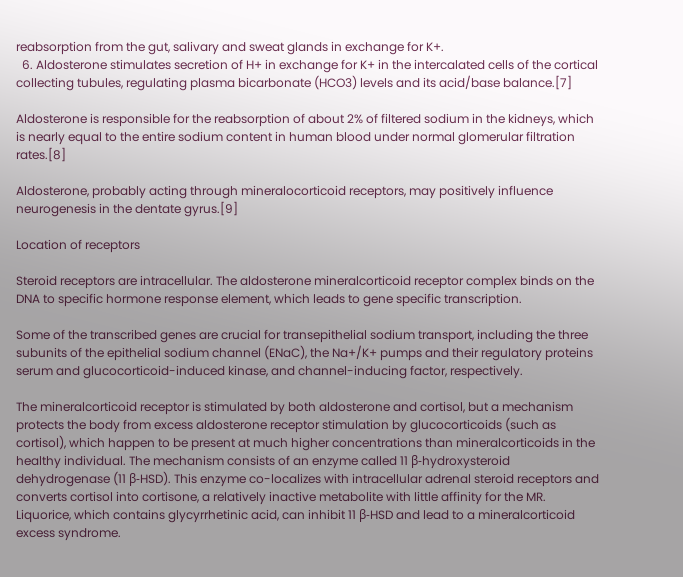reabsorption from the gut, salivary and sweat glands in exchange for K+.
  6. Aldosterone stimulates secretion of H+ in exchange for K+ in the intercalated cells of the cortical collecting tubules, regulating plasma bicarbonate (HCO3) levels and its acid/base balance.[7]

Aldosterone is responsible for the reabsorption of about 2% of filtered sodium in the kidneys, which is nearly equal to the entire sodium content in human blood under normal glomerular filtration rates.[8]

Aldosterone, probably acting through mineralocorticoid receptors, may positively influence neurogenesis in the dentate gyrus.[9]

Location of receptors

Steroid receptors are intracellular. The aldosterone mineralcorticoid receptor complex binds on the DNA to specific hormone response element, which leads to gene specific transcription.

Some of the transcribed genes are crucial for transepithelial sodium transport, including the three subunits of the epithelial sodium channel (ENaC), the Na+/K+ pumps and their regulatory proteins serum and glucocorticoid-induced kinase, and channel-inducing factor, respectively.

The mineralcorticoid receptor is stimulated by both aldosterone and cortisol, but a mechanism protects the body from excess aldosterone receptor stimulation by glucocorticoids (such as cortisol), which happen to be present at much higher concentrations than mineralcorticoids in the healthy individual. The mechanism consists of an enzyme called 11 β-hydroxysteroid dehydrogenase (11 β-HSD). This enzyme co-localizes with intracellular adrenal steroid receptors and converts cortisol into cortisone, a relatively inactive metabolite with little affinity for the MR. Liquorice, which contains glycyrrhetinic acid, can inhibit 11 β-HSD and lead to a mineralcorticoid excess syndrome.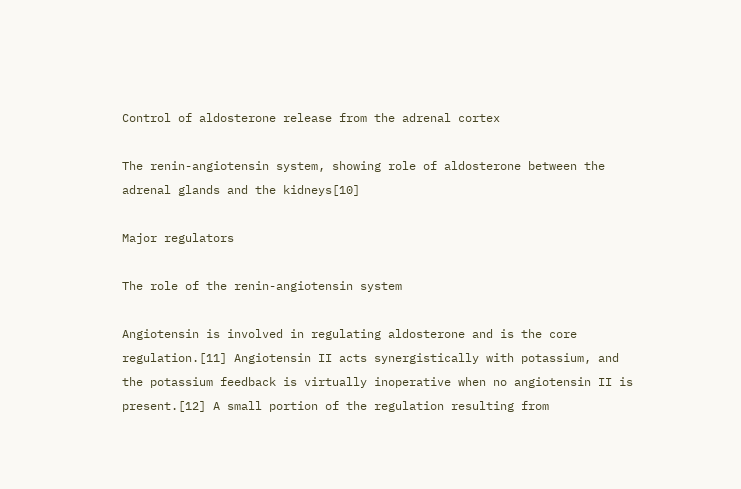Control of aldosterone release from the adrenal cortex

The renin-angiotensin system, showing role of aldosterone between the adrenal glands and the kidneys[10]

Major regulators

The role of the renin-angiotensin system

Angiotensin is involved in regulating aldosterone and is the core regulation.[11] Angiotensin II acts synergistically with potassium, and the potassium feedback is virtually inoperative when no angiotensin II is present.[12] A small portion of the regulation resulting from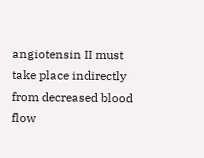angiotensin II must take place indirectly from decreased blood flow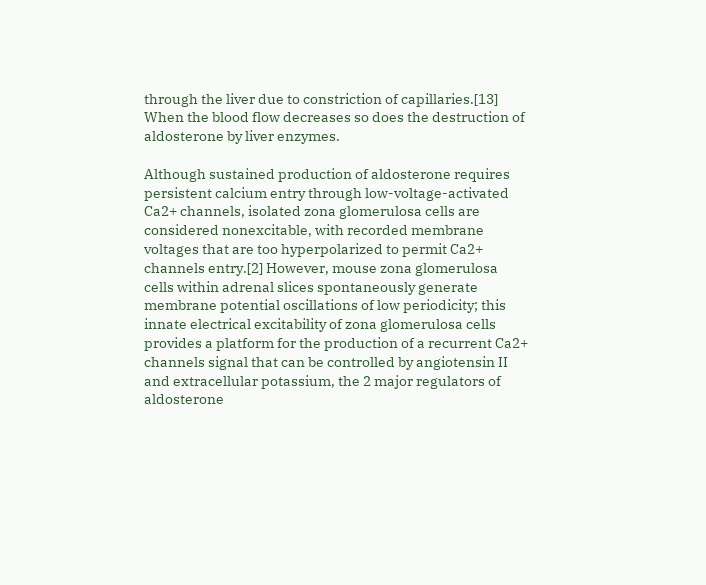through the liver due to constriction of capillaries.[13] When the blood flow decreases so does the destruction of aldosterone by liver enzymes.

Although sustained production of aldosterone requires persistent calcium entry through low-voltage-activated Ca2+ channels, isolated zona glomerulosa cells are considered nonexcitable, with recorded membrane voltages that are too hyperpolarized to permit Ca2+ channels entry.[2] However, mouse zona glomerulosa cells within adrenal slices spontaneously generate membrane potential oscillations of low periodicity; this innate electrical excitability of zona glomerulosa cells provides a platform for the production of a recurrent Ca2+ channels signal that can be controlled by angiotensin II and extracellular potassium, the 2 major regulators of aldosterone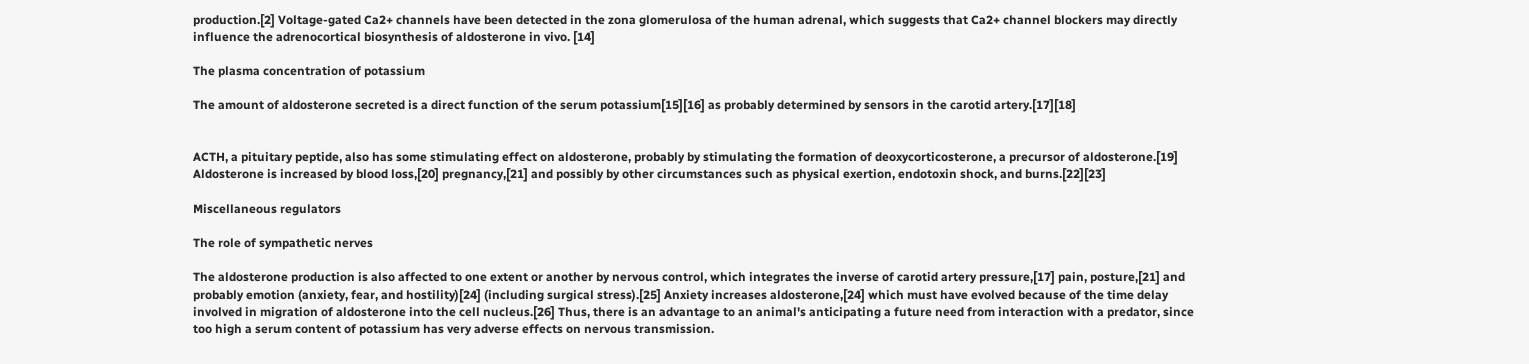production.[2] Voltage-gated Ca2+ channels have been detected in the zona glomerulosa of the human adrenal, which suggests that Ca2+ channel blockers may directly influence the adrenocortical biosynthesis of aldosterone in vivo. [14]

The plasma concentration of potassium

The amount of aldosterone secreted is a direct function of the serum potassium[15][16] as probably determined by sensors in the carotid artery.[17][18]


ACTH, a pituitary peptide, also has some stimulating effect on aldosterone, probably by stimulating the formation of deoxycorticosterone, a precursor of aldosterone.[19] Aldosterone is increased by blood loss,[20] pregnancy,[21] and possibly by other circumstances such as physical exertion, endotoxin shock, and burns.[22][23]

Miscellaneous regulators

The role of sympathetic nerves

The aldosterone production is also affected to one extent or another by nervous control, which integrates the inverse of carotid artery pressure,[17] pain, posture,[21] and probably emotion (anxiety, fear, and hostility)[24] (including surgical stress).[25] Anxiety increases aldosterone,[24] which must have evolved because of the time delay involved in migration of aldosterone into the cell nucleus.[26] Thus, there is an advantage to an animal's anticipating a future need from interaction with a predator, since too high a serum content of potassium has very adverse effects on nervous transmission.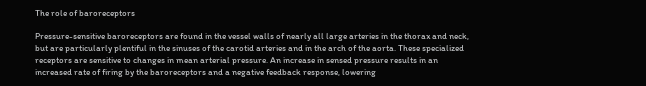The role of baroreceptors

Pressure-sensitive baroreceptors are found in the vessel walls of nearly all large arteries in the thorax and neck, but are particularly plentiful in the sinuses of the carotid arteries and in the arch of the aorta. These specialized receptors are sensitive to changes in mean arterial pressure. An increase in sensed pressure results in an increased rate of firing by the baroreceptors and a negative feedback response, lowering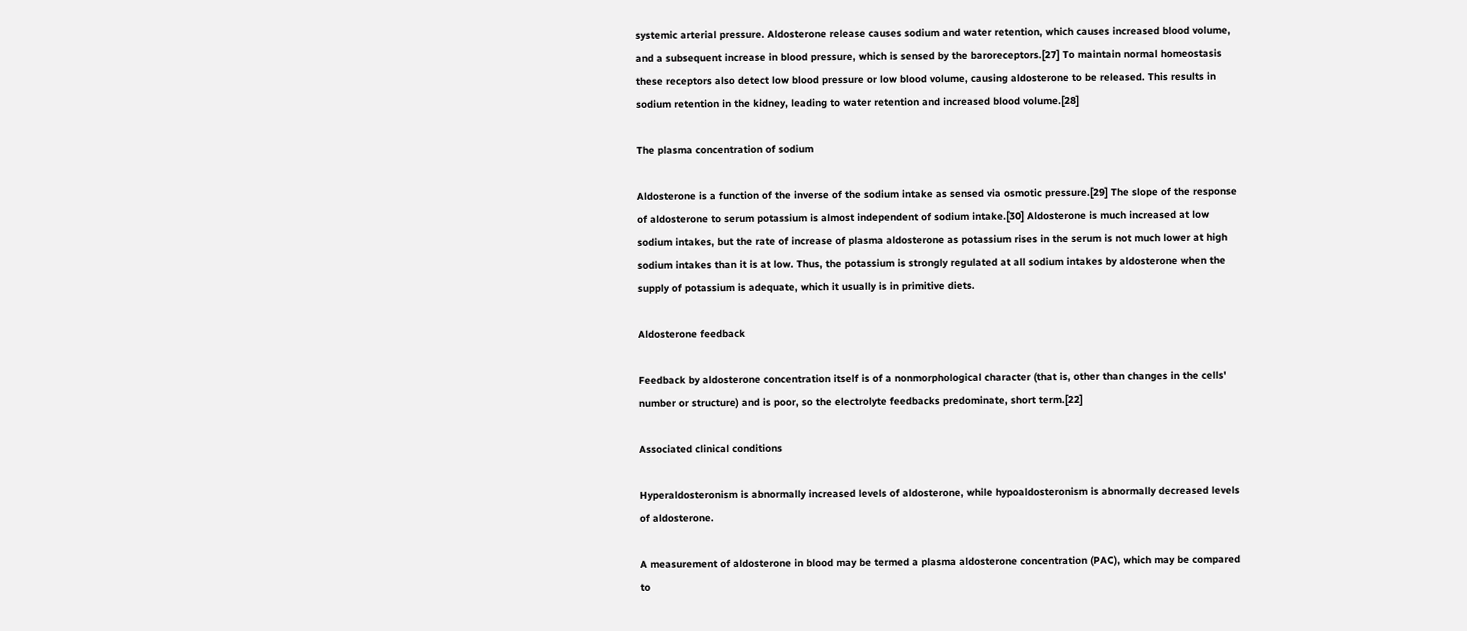systemic arterial pressure. Aldosterone release causes sodium and water retention, which causes increased blood volume, and a subsequent increase in blood pressure, which is sensed by the baroreceptors.[27] To maintain normal homeostasis these receptors also detect low blood pressure or low blood volume, causing aldosterone to be released. This results in sodium retention in the kidney, leading to water retention and increased blood volume.[28]

The plasma concentration of sodium

Aldosterone is a function of the inverse of the sodium intake as sensed via osmotic pressure.[29] The slope of the response of aldosterone to serum potassium is almost independent of sodium intake.[30] Aldosterone is much increased at low sodium intakes, but the rate of increase of plasma aldosterone as potassium rises in the serum is not much lower at high sodium intakes than it is at low. Thus, the potassium is strongly regulated at all sodium intakes by aldosterone when the supply of potassium is adequate, which it usually is in primitive diets.

Aldosterone feedback

Feedback by aldosterone concentration itself is of a nonmorphological character (that is, other than changes in the cells' number or structure) and is poor, so the electrolyte feedbacks predominate, short term.[22]

Associated clinical conditions

Hyperaldosteronism is abnormally increased levels of aldosterone, while hypoaldosteronism is abnormally decreased levels of aldosterone.

A measurement of aldosterone in blood may be termed a plasma aldosterone concentration (PAC), which may be compared to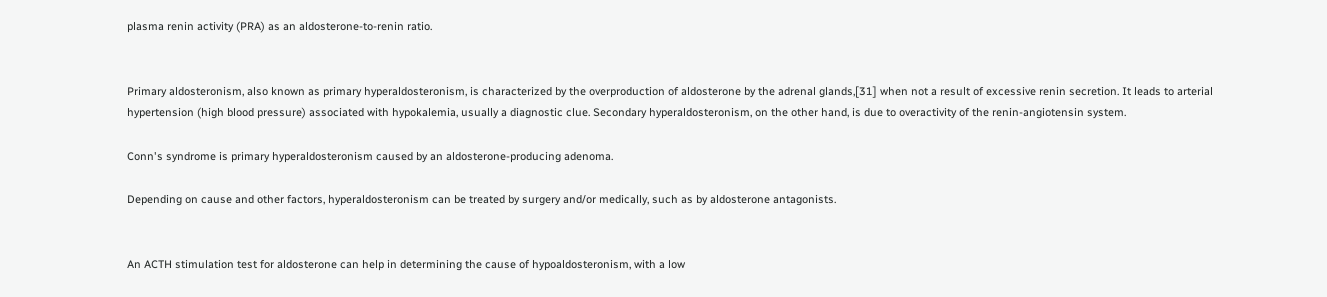plasma renin activity (PRA) as an aldosterone-to-renin ratio.


Primary aldosteronism, also known as primary hyperaldosteronism, is characterized by the overproduction of aldosterone by the adrenal glands,[31] when not a result of excessive renin secretion. It leads to arterial hypertension (high blood pressure) associated with hypokalemia, usually a diagnostic clue. Secondary hyperaldosteronism, on the other hand, is due to overactivity of the renin-angiotensin system.

Conn's syndrome is primary hyperaldosteronism caused by an aldosterone-producing adenoma.

Depending on cause and other factors, hyperaldosteronism can be treated by surgery and/or medically, such as by aldosterone antagonists.


An ACTH stimulation test for aldosterone can help in determining the cause of hypoaldosteronism, with a low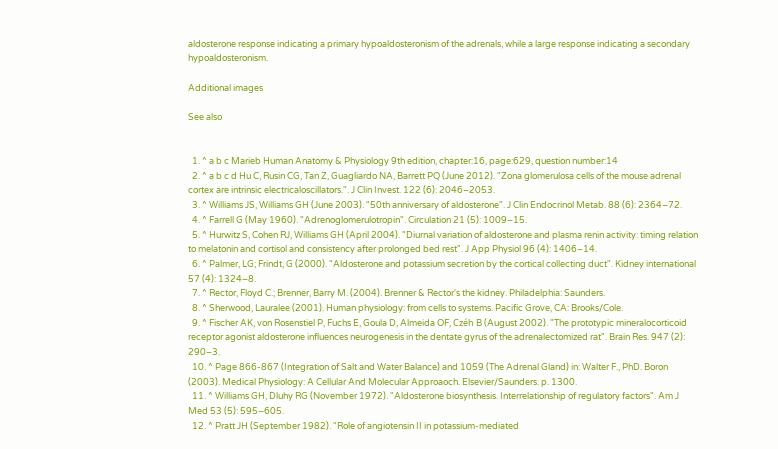aldosterone response indicating a primary hypoaldosteronism of the adrenals, while a large response indicating a secondary hypoaldosteronism.

Additional images

See also


  1. ^ a b c Marieb Human Anatomy & Physiology 9th edition, chapter:16, page:629, question number:14
  2. ^ a b c d Hu C, Rusin CG, Tan Z, Guagliardo NA, Barrett PQ (June 2012). "Zona glomerulosa cells of the mouse adrenal cortex are intrinsic electricaloscillators.". J Clin Invest. 122 (6): 2046–2053.
  3. ^ Williams JS, Williams GH (June 2003). "50th anniversary of aldosterone". J Clin Endocrinol Metab. 88 (6): 2364–72.
  4. ^ Farrell G (May 1960). "Adrenoglomerulotropin". Circulation 21 (5): 1009–15.
  5. ^ Hurwitz S, Cohen RJ, Williams GH (April 2004). "Diurnal variation of aldosterone and plasma renin activity: timing relation to melatonin and cortisol and consistency after prolonged bed rest". J App Physiol 96 (4): 1406–14.
  6. ^ Palmer, LG; Frindt, G (2000). "Aldosterone and potassium secretion by the cortical collecting duct". Kidney international 57 (4): 1324–8.
  7. ^ Rector, Floyd C.; Brenner, Barry M. (2004). Brenner & Rector's the kidney. Philadelphia: Saunders.
  8. ^ Sherwood, Lauralee (2001). Human physiology: from cells to systems. Pacific Grove, CA: Brooks/Cole.
  9. ^ Fischer AK, von Rosenstiel P, Fuchs E, Goula D, Almeida OF, Czéh B (August 2002). "The prototypic mineralocorticoid receptor agonist aldosterone influences neurogenesis in the dentate gyrus of the adrenalectomized rat". Brain Res. 947 (2): 290–3.
  10. ^ Page 866-867 (Integration of Salt and Water Balance) and 1059 (The Adrenal Gland) in: Walter F., PhD. Boron (2003). Medical Physiology: A Cellular And Molecular Approaoch. Elsevier/Saunders. p. 1300.
  11. ^ Williams GH, Dluhy RG (November 1972). "Aldosterone biosynthesis. Interrelationship of regulatory factors". Am J Med 53 (5): 595–605.
  12. ^ Pratt JH (September 1982). "Role of angiotensin II in potassium-mediated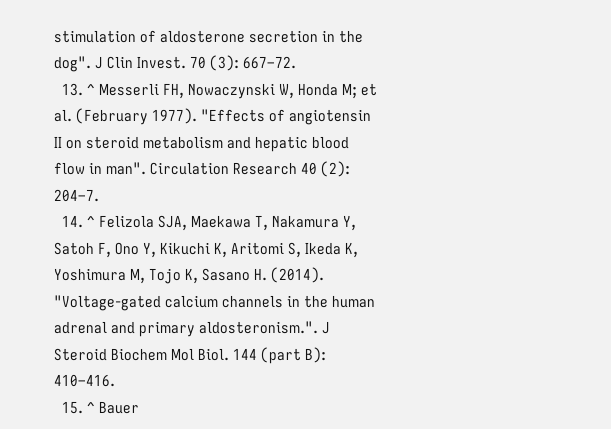stimulation of aldosterone secretion in the dog". J Clin Invest. 70 (3): 667–72.
  13. ^ Messerli FH, Nowaczynski W, Honda M; et al. (February 1977). "Effects of angiotensin II on steroid metabolism and hepatic blood flow in man". Circulation Research 40 (2): 204–7.
  14. ^ Felizola SJA, Maekawa T, Nakamura Y, Satoh F, Ono Y, Kikuchi K, Aritomi S, Ikeda K, Yoshimura M, Tojo K, Sasano H. (2014). "Voltage-gated calcium channels in the human adrenal and primary aldosteronism.". J Steroid Biochem Mol Biol. 144 (part B): 410–416.
  15. ^ Bauer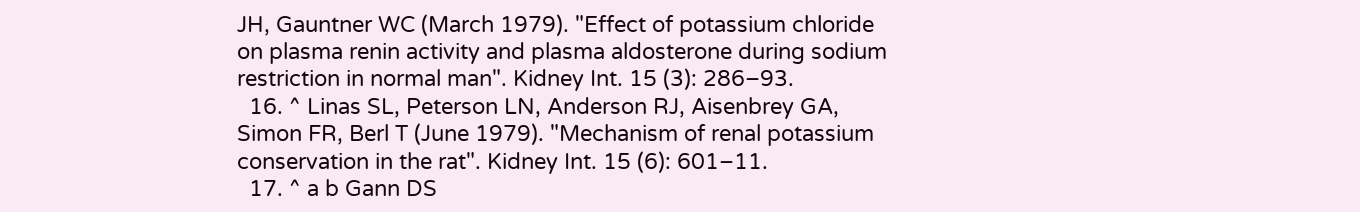JH, Gauntner WC (March 1979). "Effect of potassium chloride on plasma renin activity and plasma aldosterone during sodium restriction in normal man". Kidney Int. 15 (3): 286–93.
  16. ^ Linas SL, Peterson LN, Anderson RJ, Aisenbrey GA, Simon FR, Berl T (June 1979). "Mechanism of renal potassium conservation in the rat". Kidney Int. 15 (6): 601–11.
  17. ^ a b Gann DS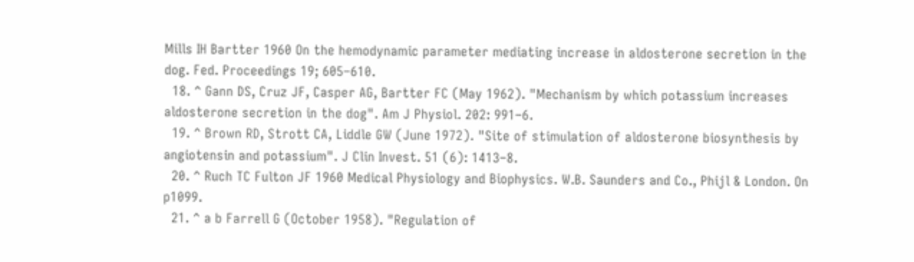Mills IH Bartter 1960 On the hemodynamic parameter mediating increase in aldosterone secretion in the dog. Fed. Proceedings 19; 605–610.
  18. ^ Gann DS, Cruz JF, Casper AG, Bartter FC (May 1962). "Mechanism by which potassium increases aldosterone secretion in the dog". Am J Physiol. 202: 991–6.
  19. ^ Brown RD, Strott CA, Liddle GW (June 1972). "Site of stimulation of aldosterone biosynthesis by angiotensin and potassium". J Clin Invest. 51 (6): 1413–8.
  20. ^ Ruch TC Fulton JF 1960 Medical Physiology and Biophysics. W.B. Saunders and Co., Phijl & London. On p1099.
  21. ^ a b Farrell G (October 1958). "Regulation of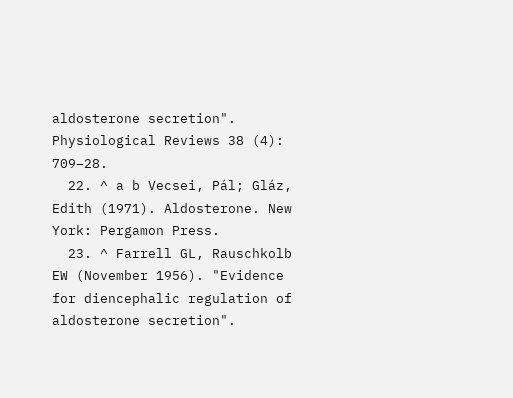aldosterone secretion". Physiological Reviews 38 (4): 709–28.
  22. ^ a b Vecsei, Pál; Gláz, Edith (1971). Aldosterone. New York: Pergamon Press.
  23. ^ Farrell GL, Rauschkolb EW (November 1956). "Evidence for diencephalic regulation of aldosterone secretion".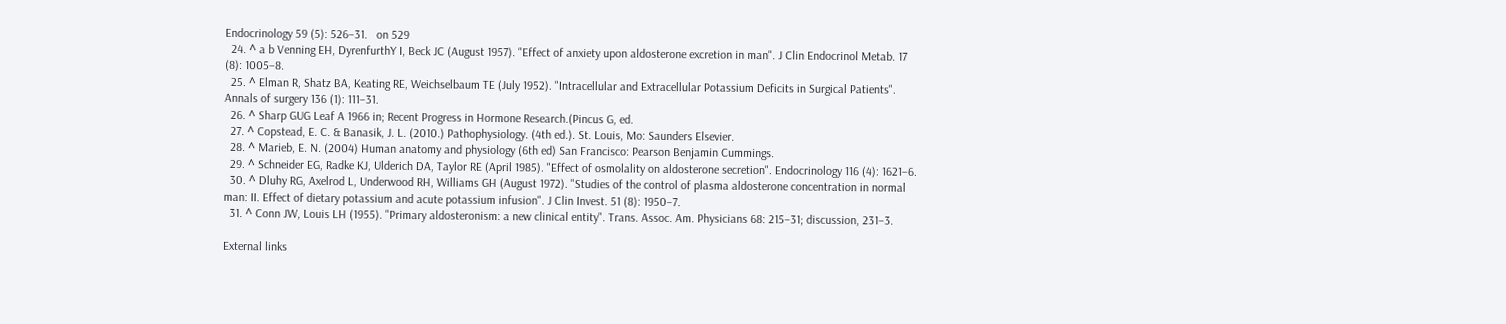Endocrinology 59 (5): 526–31.   on 529
  24. ^ a b Venning EH, DyrenfurthY I, Beck JC (August 1957). "Effect of anxiety upon aldosterone excretion in man". J Clin Endocrinol Metab. 17 (8): 1005–8.
  25. ^ Elman R, Shatz BA, Keating RE, Weichselbaum TE (July 1952). "Intracellular and Extracellular Potassium Deficits in Surgical Patients". Annals of surgery 136 (1): 111–31.
  26. ^ Sharp GUG Leaf A 1966 in; Recent Progress in Hormone Research.(Pincus G, ed.
  27. ^ Copstead, E. C. & Banasik, J. L. (2010.) Pathophysiology. (4th ed.). St. Louis, Mo: Saunders Elsevier.
  28. ^ Marieb, E. N. (2004) Human anatomy and physiology (6th ed) San Francisco: Pearson Benjamin Cummings.
  29. ^ Schneider EG, Radke KJ, Ulderich DA, Taylor RE (April 1985). "Effect of osmolality on aldosterone secretion". Endocrinology 116 (4): 1621–6.
  30. ^ Dluhy RG, Axelrod L, Underwood RH, Williams GH (August 1972). "Studies of the control of plasma aldosterone concentration in normal man: II. Effect of dietary potassium and acute potassium infusion". J Clin Invest. 51 (8): 1950–7.
  31. ^ Conn JW, Louis LH (1955). "Primary aldosteronism: a new clinical entity". Trans. Assoc. Am. Physicians 68: 215–31; discussion, 231–3.

External links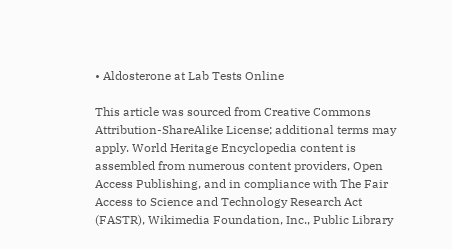• Aldosterone at Lab Tests Online

This article was sourced from Creative Commons Attribution-ShareAlike License; additional terms may apply. World Heritage Encyclopedia content is assembled from numerous content providers, Open Access Publishing, and in compliance with The Fair Access to Science and Technology Research Act (FASTR), Wikimedia Foundation, Inc., Public Library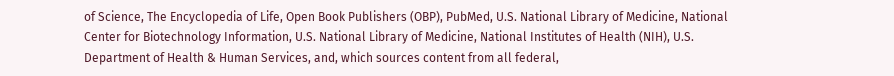of Science, The Encyclopedia of Life, Open Book Publishers (OBP), PubMed, U.S. National Library of Medicine, National Center for Biotechnology Information, U.S. National Library of Medicine, National Institutes of Health (NIH), U.S. Department of Health & Human Services, and, which sources content from all federal,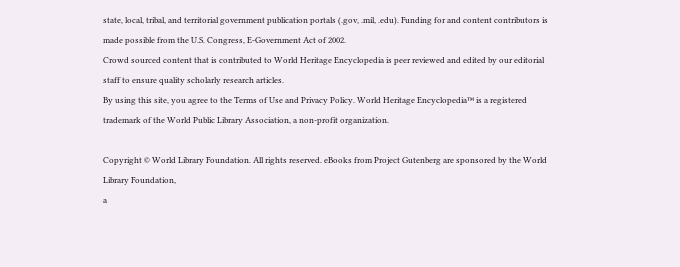state, local, tribal, and territorial government publication portals (.gov, .mil, .edu). Funding for and content contributors is made possible from the U.S. Congress, E-Government Act of 2002.
Crowd sourced content that is contributed to World Heritage Encyclopedia is peer reviewed and edited by our editorial staff to ensure quality scholarly research articles.
By using this site, you agree to the Terms of Use and Privacy Policy. World Heritage Encyclopedia™ is a registered trademark of the World Public Library Association, a non-profit organization.

Copyright © World Library Foundation. All rights reserved. eBooks from Project Gutenberg are sponsored by the World Library Foundation,
a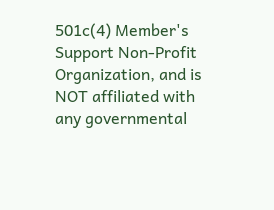501c(4) Member's Support Non-Profit Organization, and is NOT affiliated with any governmental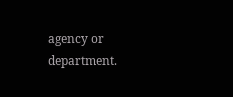agency or department.